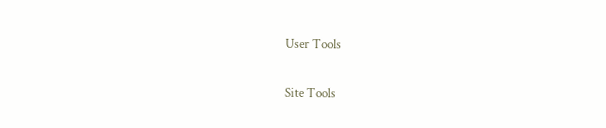User Tools

Site Tools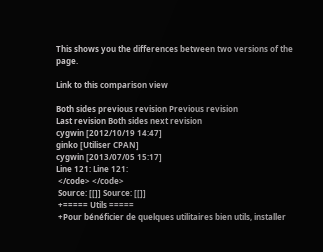This shows you the differences between two versions of the page.

Link to this comparison view

Both sides previous revision Previous revision
Last revision Both sides next revision
cygwin [2012/10/19 14:47]
ginko [Utiliser CPAN]
cygwin [2013/07/05 15:17]
Line 121: Line 121:
 </code> </code>
 Source: [[]] Source: [[]]
 +===== Utils =====
 +Pour bénéficier de quelques utilitaires bien utils, installer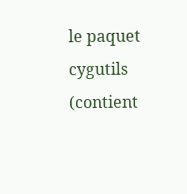le paquet cygutils (contient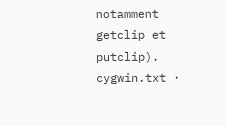notamment getclip et putclip).
cygwin.txt ·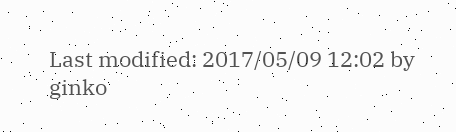Last modified: 2017/05/09 12:02 by ginko